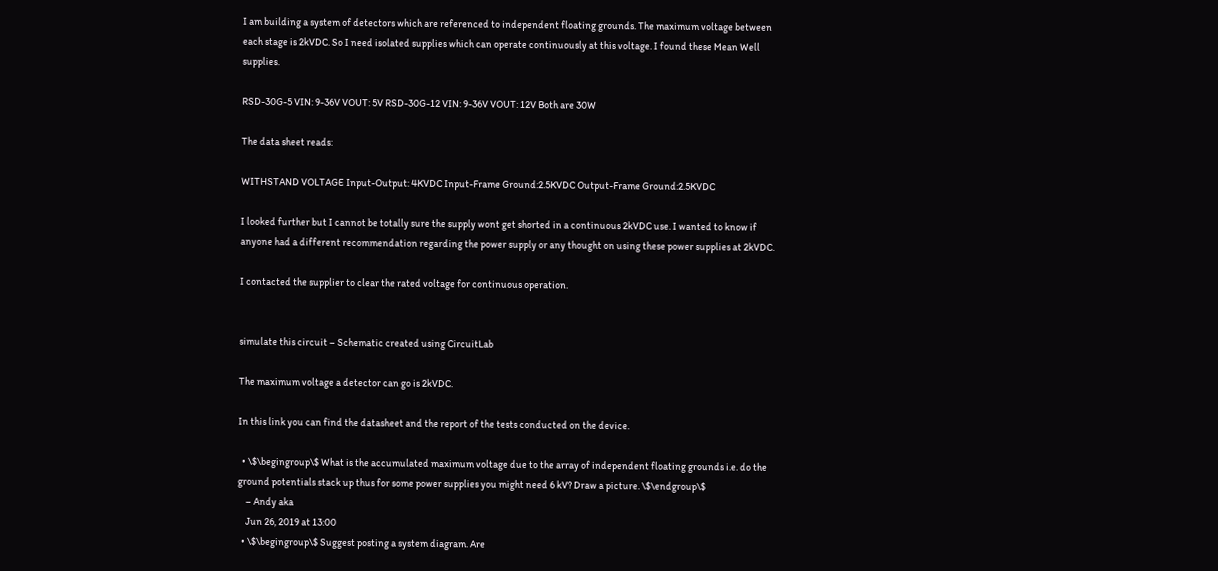I am building a system of detectors which are referenced to independent floating grounds. The maximum voltage between each stage is 2kVDC. So I need isolated supplies which can operate continuously at this voltage. I found these Mean Well supplies.

RSD-30G-5 VIN: 9-36V VOUT: 5V RSD-30G-12 VIN: 9-36V VOUT: 12V Both are 30W

The data sheet reads:

WITHSTAND VOLTAGE Input-Output: 4KVDC Input-Frame Ground:2.5KVDC Output-Frame Ground:2.5KVDC

I looked further but I cannot be totally sure the supply wont get shorted in a continuous 2kVDC use. I wanted to know if anyone had a different recommendation regarding the power supply or any thought on using these power supplies at 2kVDC.

I contacted the supplier to clear the rated voltage for continuous operation.


simulate this circuit – Schematic created using CircuitLab

The maximum voltage a detector can go is 2kVDC.

In this link you can find the datasheet and the report of the tests conducted on the device.

  • \$\begingroup\$ What is the accumulated maximum voltage due to the array of independent floating grounds i.e. do the ground potentials stack up thus for some power supplies you might need 6 kV? Draw a picture. \$\endgroup\$
    – Andy aka
    Jun 26, 2019 at 13:00
  • \$\begingroup\$ Suggest posting a system diagram. Are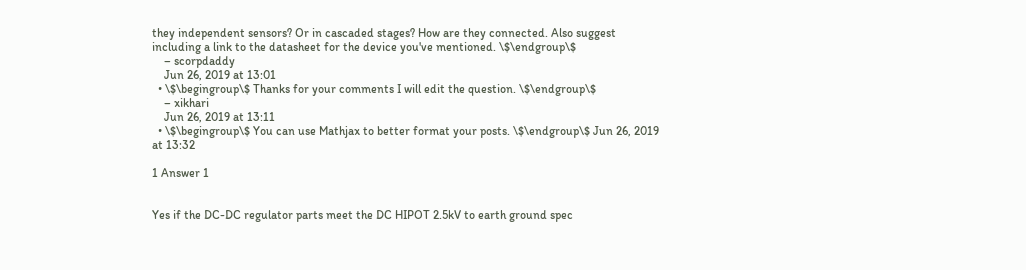they independent sensors? Or in cascaded stages? How are they connected. Also suggest including a link to the datasheet for the device you've mentioned. \$\endgroup\$
    – scorpdaddy
    Jun 26, 2019 at 13:01
  • \$\begingroup\$ Thanks for your comments I will edit the question. \$\endgroup\$
    – xikhari
    Jun 26, 2019 at 13:11
  • \$\begingroup\$ You can use Mathjax to better format your posts. \$\endgroup\$ Jun 26, 2019 at 13:32

1 Answer 1


Yes if the DC-DC regulator parts meet the DC HIPOT 2.5kV to earth ground spec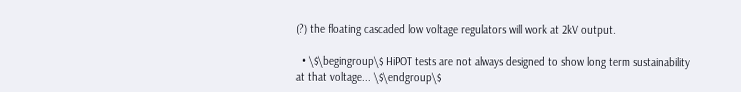(?) the floating cascaded low voltage regulators will work at 2kV output.

  • \$\begingroup\$ HiPOT tests are not always designed to show long term sustainability at that voltage... \$\endgroup\$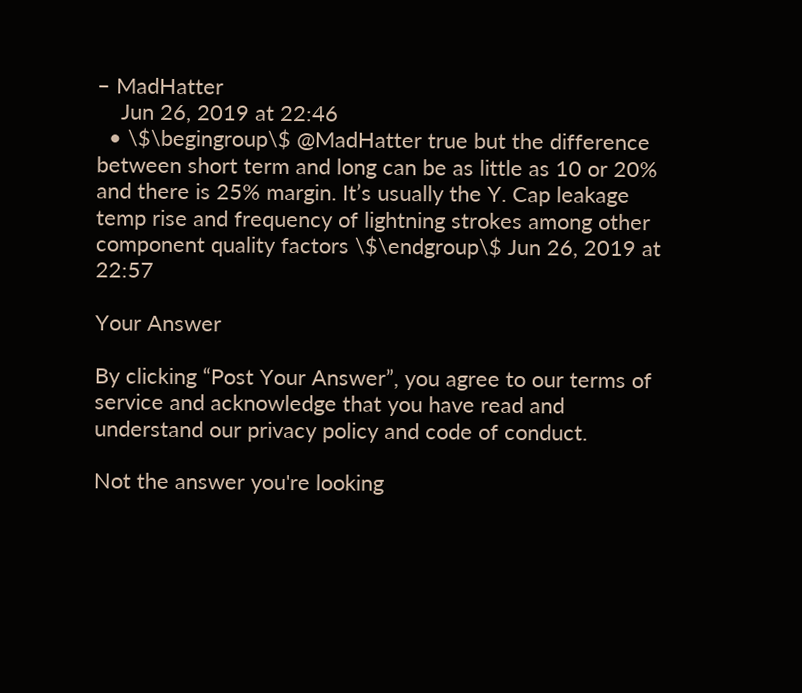– MadHatter
    Jun 26, 2019 at 22:46
  • \$\begingroup\$ @MadHatter true but the difference between short term and long can be as little as 10 or 20% and there is 25% margin. It’s usually the Y. Cap leakage temp rise and frequency of lightning strokes among other component quality factors \$\endgroup\$ Jun 26, 2019 at 22:57

Your Answer

By clicking “Post Your Answer”, you agree to our terms of service and acknowledge that you have read and understand our privacy policy and code of conduct.

Not the answer you're looking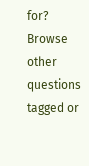for? Browse other questions tagged or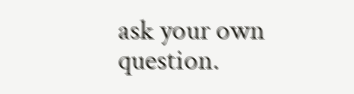ask your own question.